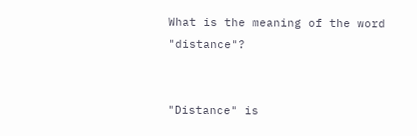What is the meaning of the word "distance"?


"Distance" is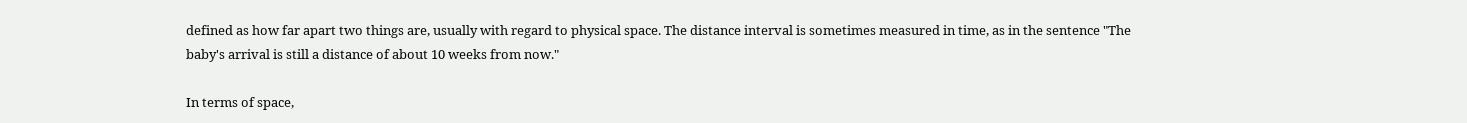defined as how far apart two things are, usually with regard to physical space. The distance interval is sometimes measured in time, as in the sentence "The baby's arrival is still a distance of about 10 weeks from now."

In terms of space,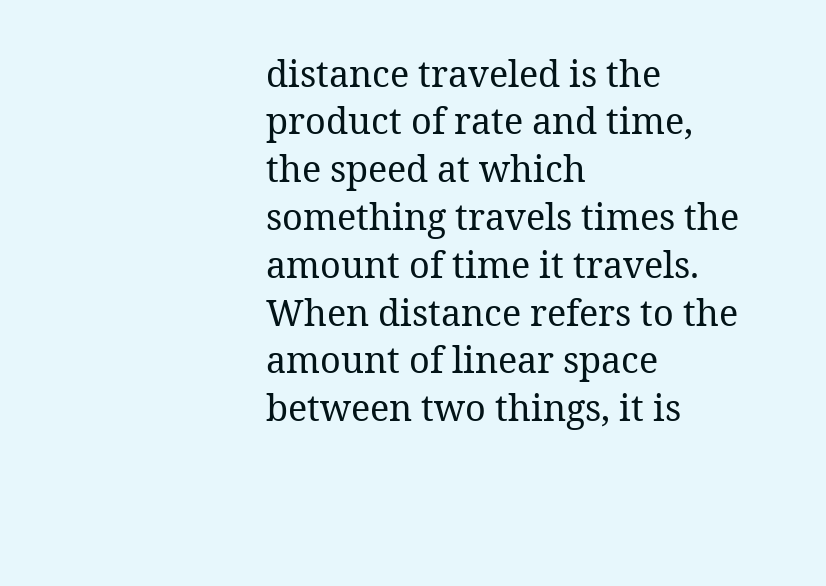distance traveled is the product of rate and time, the speed at which something travels times the amount of time it travels. When distance refers to the amount of linear space between two things, it is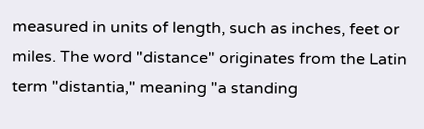measured in units of length, such as inches, feet or miles. The word "distance" originates from the Latin term "distantia," meaning "a standing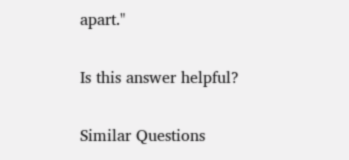apart."

Is this answer helpful?

Similar Questions